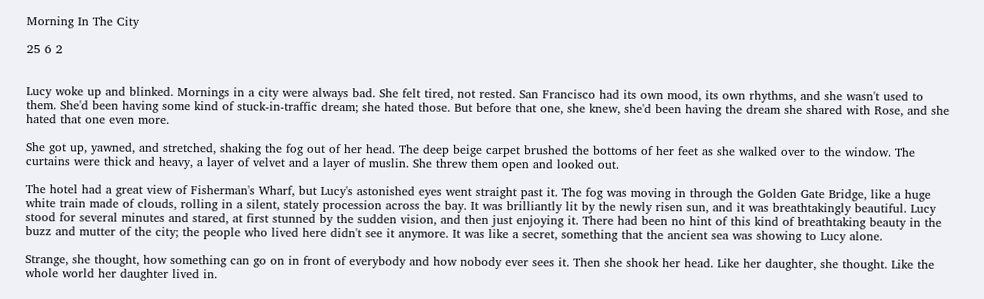Morning In The City

25 6 2


Lucy woke up and blinked. Mornings in a city were always bad. She felt tired, not rested. San Francisco had its own mood, its own rhythms, and she wasn't used to them. She'd been having some kind of stuck-in-traffic dream; she hated those. But before that one, she knew, she'd been having the dream she shared with Rose, and she hated that one even more.

She got up, yawned, and stretched, shaking the fog out of her head. The deep beige carpet brushed the bottoms of her feet as she walked over to the window. The curtains were thick and heavy, a layer of velvet and a layer of muslin. She threw them open and looked out.

The hotel had a great view of Fisherman's Wharf, but Lucy's astonished eyes went straight past it. The fog was moving in through the Golden Gate Bridge, like a huge white train made of clouds, rolling in a silent, stately procession across the bay. It was brilliantly lit by the newly risen sun, and it was breathtakingly beautiful. Lucy stood for several minutes and stared, at first stunned by the sudden vision, and then just enjoying it. There had been no hint of this kind of breathtaking beauty in the buzz and mutter of the city; the people who lived here didn't see it anymore. It was like a secret, something that the ancient sea was showing to Lucy alone.

Strange, she thought, how something can go on in front of everybody and how nobody ever sees it. Then she shook her head. Like her daughter, she thought. Like the whole world her daughter lived in.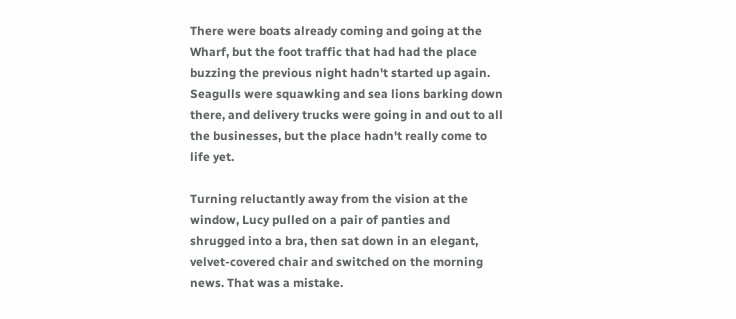There were boats already coming and going at the Wharf, but the foot traffic that had had the place buzzing the previous night hadn't started up again. Seagulls were squawking and sea lions barking down there, and delivery trucks were going in and out to all the businesses, but the place hadn't really come to life yet.

Turning reluctantly away from the vision at the window, Lucy pulled on a pair of panties and shrugged into a bra, then sat down in an elegant, velvet-covered chair and switched on the morning news. That was a mistake.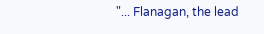"... Flanagan, the lead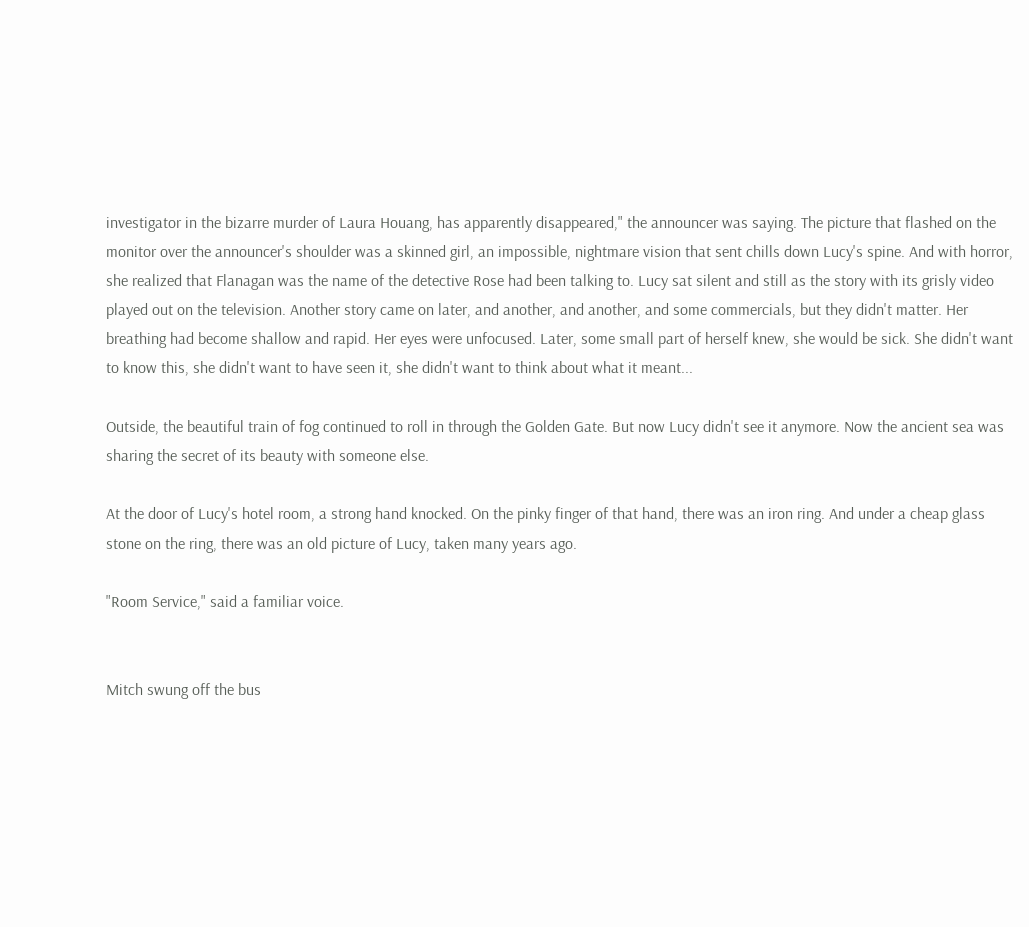investigator in the bizarre murder of Laura Houang, has apparently disappeared," the announcer was saying. The picture that flashed on the monitor over the announcer's shoulder was a skinned girl, an impossible, nightmare vision that sent chills down Lucy's spine. And with horror, she realized that Flanagan was the name of the detective Rose had been talking to. Lucy sat silent and still as the story with its grisly video played out on the television. Another story came on later, and another, and another, and some commercials, but they didn't matter. Her breathing had become shallow and rapid. Her eyes were unfocused. Later, some small part of herself knew, she would be sick. She didn't want to know this, she didn't want to have seen it, she didn't want to think about what it meant...

Outside, the beautiful train of fog continued to roll in through the Golden Gate. But now Lucy didn't see it anymore. Now the ancient sea was sharing the secret of its beauty with someone else.

At the door of Lucy's hotel room, a strong hand knocked. On the pinky finger of that hand, there was an iron ring. And under a cheap glass stone on the ring, there was an old picture of Lucy, taken many years ago.

"Room Service," said a familiar voice.


Mitch swung off the bus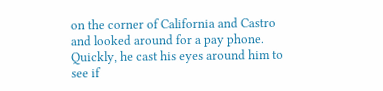on the corner of California and Castro and looked around for a pay phone. Quickly, he cast his eyes around him to see if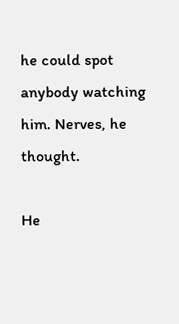he could spot anybody watching him. Nerves, he thought.

He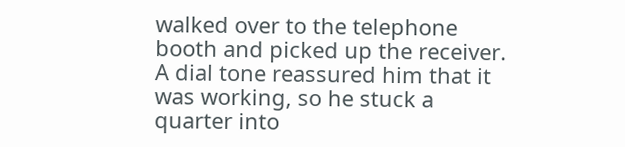walked over to the telephone booth and picked up the receiver. A dial tone reassured him that it was working, so he stuck a quarter into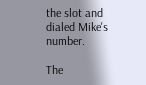the slot and dialed Mike's number.

The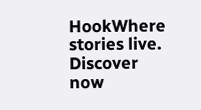HookWhere stories live. Discover now